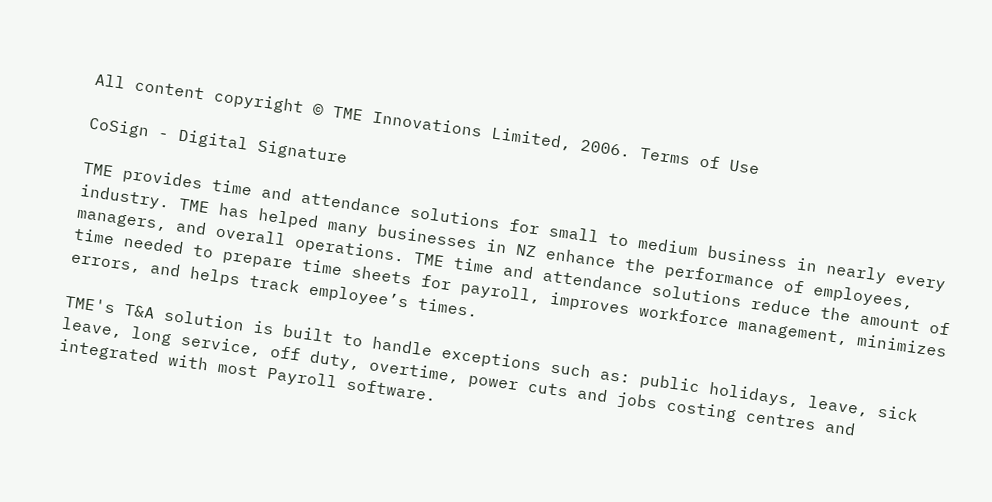All content copyright © TME Innovations Limited, 2006. Terms of Use

CoSign - Digital Signature

TME provides time and attendance solutions for small to medium business in nearly every industry. TME has helped many businesses in NZ enhance the performance of employees, managers, and overall operations. TME time and attendance solutions reduce the amount of time needed to prepare time sheets for payroll, improves workforce management, minimizes errors, and helps track employee’s times.

TME's T&A solution is built to handle exceptions such as: public holidays, leave, sick leave, long service, off duty, overtime, power cuts and jobs costing centres and integrated with most Payroll software.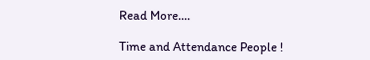Read More....

Time and Attendance People !